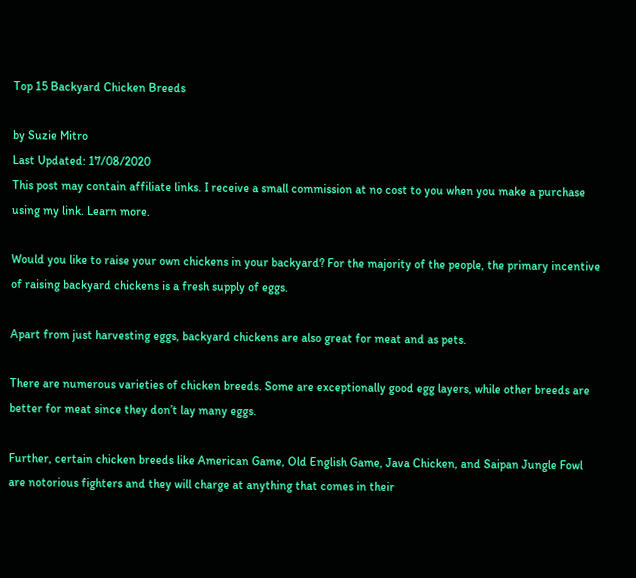Top 15 Backyard Chicken Breeds

by Suzie Mitro
Last Updated: 17/08/2020
This post may contain affiliate links. I receive a small commission at no cost to you when you make a purchase using my link. Learn more.

Would you like to raise your own chickens in your backyard? For the majority of the people, the primary incentive of raising backyard chickens is a fresh supply of eggs.

Apart from just harvesting eggs, backyard chickens are also great for meat and as pets.

There are numerous varieties of chicken breeds. Some are exceptionally good egg layers, while other breeds are better for meat since they don’t lay many eggs.

Further, certain chicken breeds like American Game, Old English Game, Java Chicken, and Saipan Jungle Fowl are notorious fighters and they will charge at anything that comes in their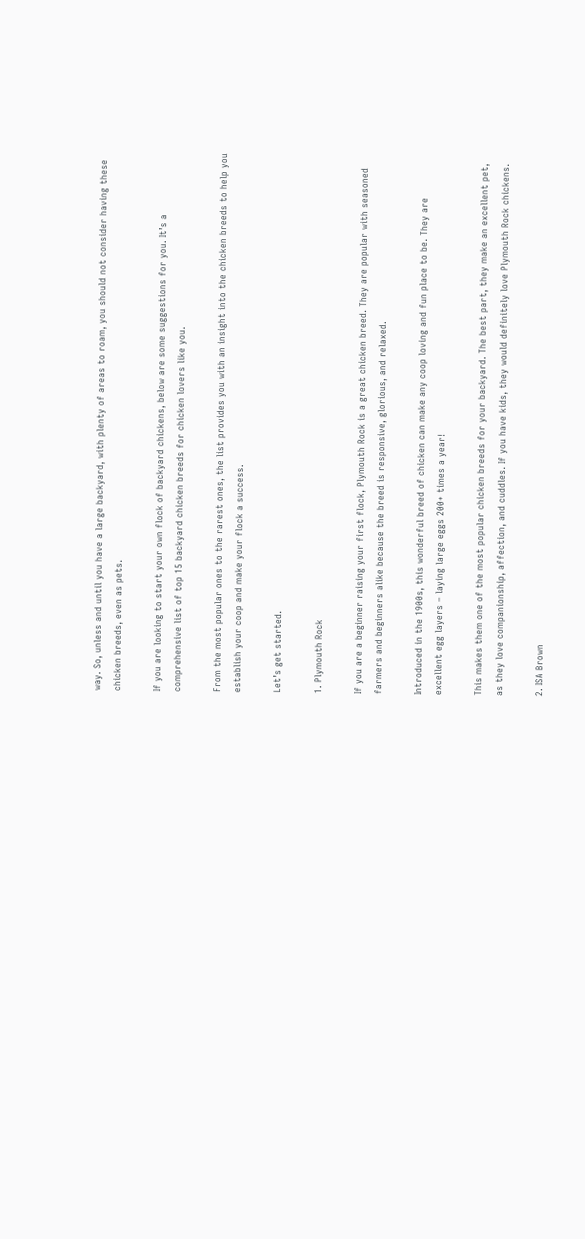way. So, unless and until you have a large backyard, with plenty of areas to roam, you should not consider having these chicken breeds, even as pets.

If you are looking to start your own flock of backyard chickens, below are some suggestions for you. It’s a comprehensive list of top 15 backyard chicken breeds for chicken lovers like you.

From the most popular ones to the rarest ones, the list provides you with an insight into the chicken breeds to help you establish your coop and make your flock a success.

Let’s get started.

1. Plymouth Rock

If you are a beginner raising your first flock, Plymouth Rock is a great chicken breed. They are popular with seasoned farmers and beginners alike because the breed is responsive, glorious, and relaxed.

Introduced in the 1900s, this wonderful breed of chicken can make any coop loving and fun place to be. They are excellent egg layers – laying large eggs 200+ times a year!

This makes them one of the most popular chicken breeds for your backyard. The best part, they make an excellent pet, as they love companionship, affection, and cuddles. If you have kids, they would definitely love Plymouth Rock chickens.

2. ISA Brown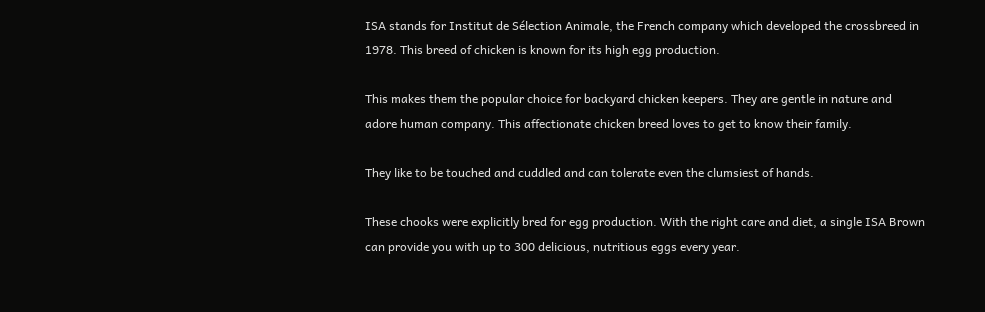ISA stands for Institut de Sélection Animale, the French company which developed the crossbreed in 1978. This breed of chicken is known for its high egg production.

This makes them the popular choice for backyard chicken keepers. They are gentle in nature and adore human company. This affectionate chicken breed loves to get to know their family.

They like to be touched and cuddled and can tolerate even the clumsiest of hands.

These chooks were explicitly bred for egg production. With the right care and diet, a single ISA Brown can provide you with up to 300 delicious, nutritious eggs every year.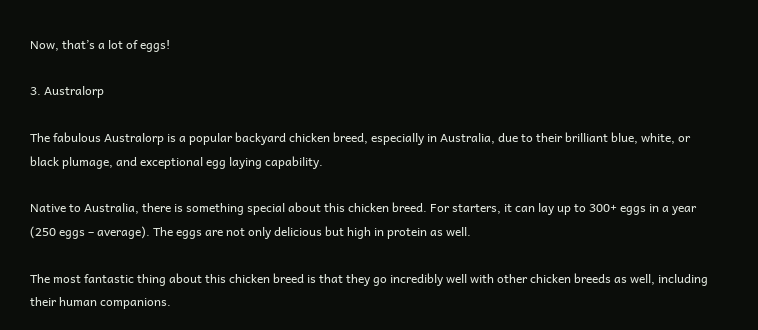Now, that’s a lot of eggs!

3. Australorp

The fabulous Australorp is a popular backyard chicken breed, especially in Australia, due to their brilliant blue, white, or black plumage, and exceptional egg laying capability.

Native to Australia, there is something special about this chicken breed. For starters, it can lay up to 300+ eggs in a year (250 eggs – average). The eggs are not only delicious but high in protein as well.

The most fantastic thing about this chicken breed is that they go incredibly well with other chicken breeds as well, including their human companions.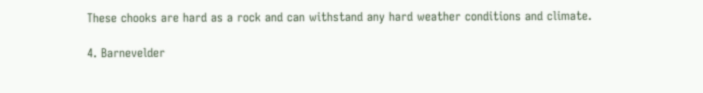These chooks are hard as a rock and can withstand any hard weather conditions and climate.

4. Barnevelder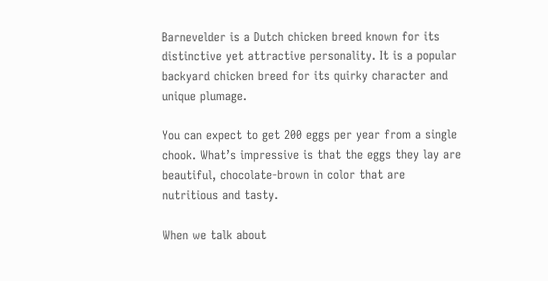Barnevelder is a Dutch chicken breed known for its distinctive yet attractive personality. It is a popular backyard chicken breed for its quirky character and unique plumage.

You can expect to get 200 eggs per year from a single chook. What’s impressive is that the eggs they lay are beautiful, chocolate-brown in color that are nutritious and tasty.

When we talk about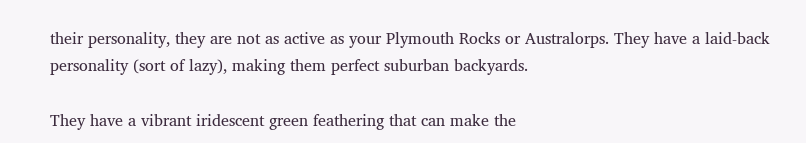their personality, they are not as active as your Plymouth Rocks or Australorps. They have a laid-back personality (sort of lazy), making them perfect suburban backyards.

They have a vibrant iridescent green feathering that can make the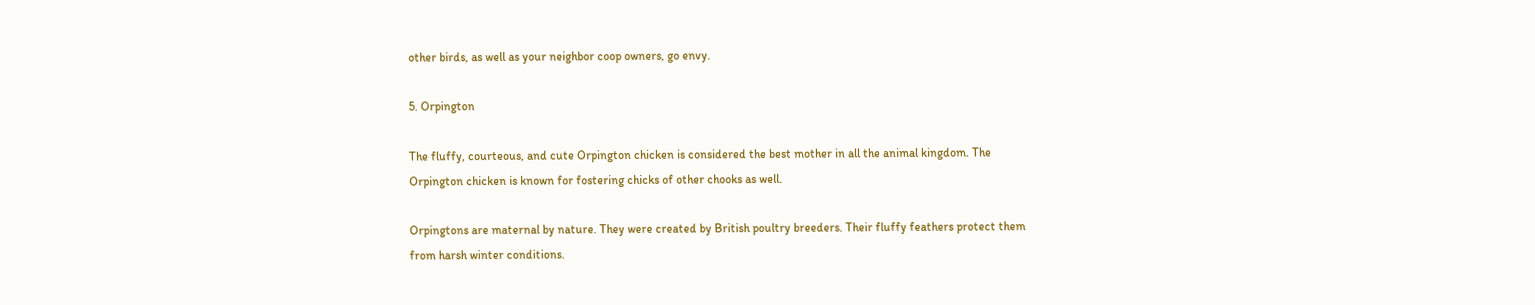other birds, as well as your neighbor coop owners, go envy.

5. Orpington

The fluffy, courteous, and cute Orpington chicken is considered the best mother in all the animal kingdom. The Orpington chicken is known for fostering chicks of other chooks as well.

Orpingtons are maternal by nature. They were created by British poultry breeders. Their fluffy feathers protect them from harsh winter conditions.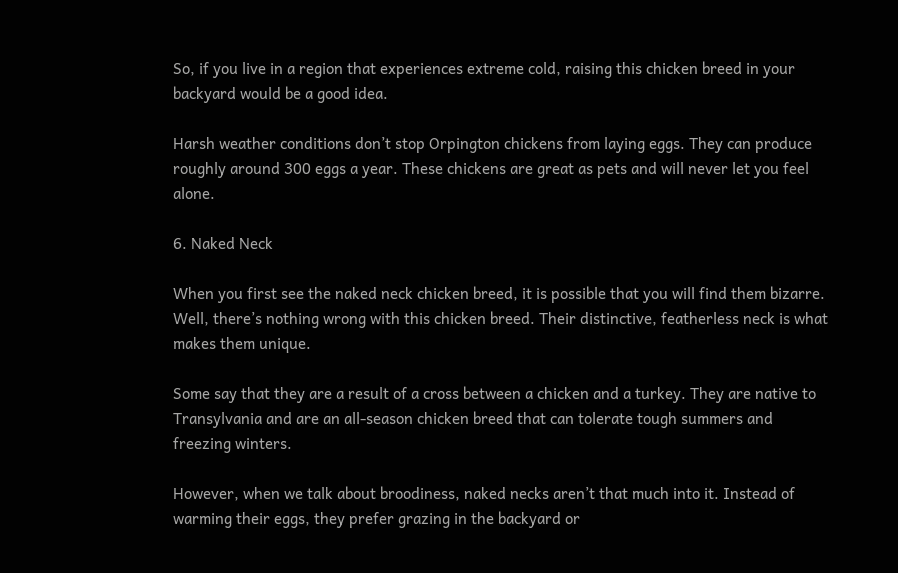So, if you live in a region that experiences extreme cold, raising this chicken breed in your backyard would be a good idea.

Harsh weather conditions don’t stop Orpington chickens from laying eggs. They can produce roughly around 300 eggs a year. These chickens are great as pets and will never let you feel alone.

6. Naked Neck

When you first see the naked neck chicken breed, it is possible that you will find them bizarre. Well, there’s nothing wrong with this chicken breed. Their distinctive, featherless neck is what makes them unique.

Some say that they are a result of a cross between a chicken and a turkey. They are native to Transylvania and are an all-season chicken breed that can tolerate tough summers and freezing winters.

However, when we talk about broodiness, naked necks aren’t that much into it. Instead of warming their eggs, they prefer grazing in the backyard or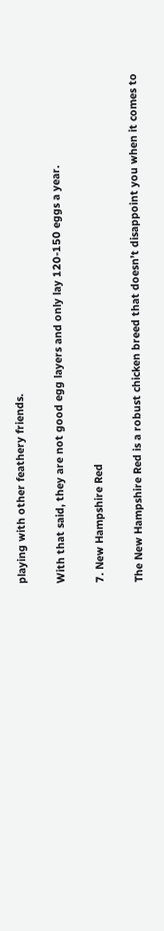playing with other feathery friends.

With that said, they are not good egg layers and only lay 120-150 eggs a year.

7. New Hampshire Red

The New Hampshire Red is a robust chicken breed that doesn’t disappoint you when it comes to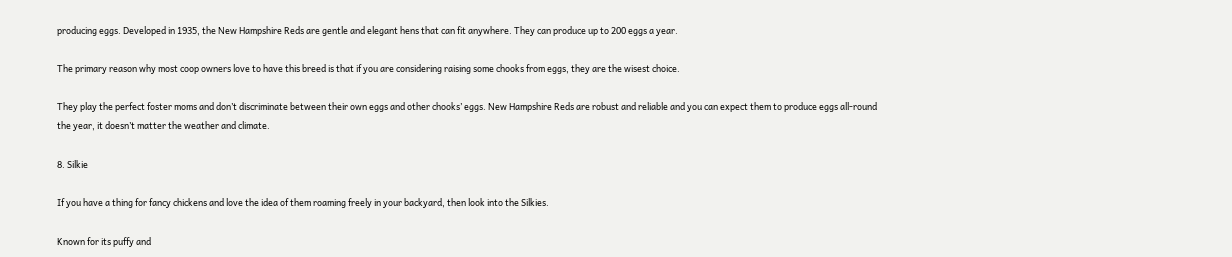producing eggs. Developed in 1935, the New Hampshire Reds are gentle and elegant hens that can fit anywhere. They can produce up to 200 eggs a year.

The primary reason why most coop owners love to have this breed is that if you are considering raising some chooks from eggs, they are the wisest choice.

They play the perfect foster moms and don’t discriminate between their own eggs and other chooks’ eggs. New Hampshire Reds are robust and reliable and you can expect them to produce eggs all-round the year, it doesn’t matter the weather and climate.

8. Silkie

If you have a thing for fancy chickens and love the idea of them roaming freely in your backyard, then look into the Silkies.

Known for its puffy and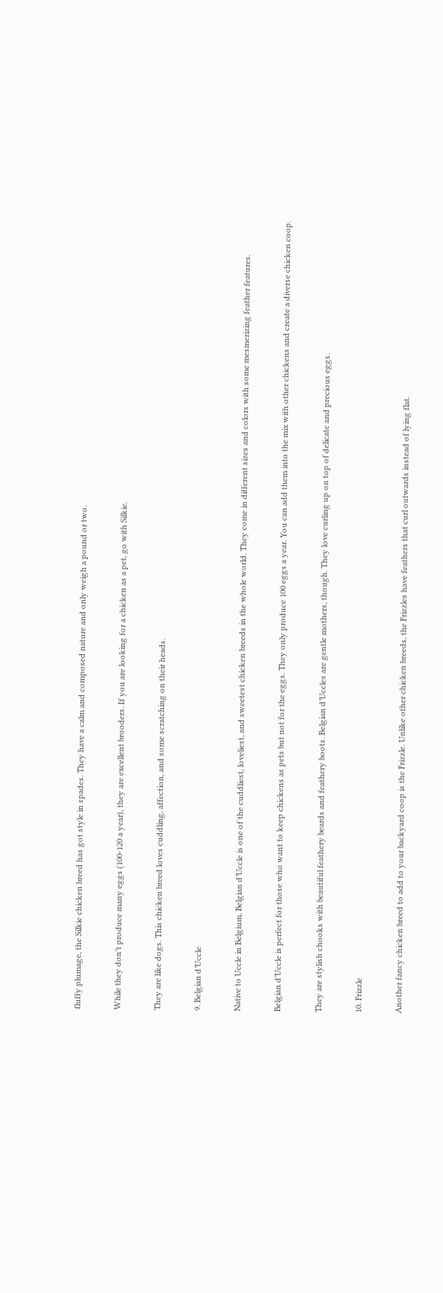fluffy plumage, the Silkie chicken breed has got style in spades. They have a calm and composed nature and only weigh a pound or two.

While they don’t produce many eggs (100-120 a year), they are excellent brooders. If you are looking for a chicken as a pet, go with Silkie.

They are like dogs. This chicken breed loves cuddling, affection, and some scratching on their heads.

9. Belgian d’Uccle

Native to Uccle in Belgium, Belgian d’Uccle is one of the cuddliest, loveliest, and sweetest chicken breeds in the whole world. They come in different sizes and colors with some mesmerizing feather features.

Belgian d’Uccle is perfect for those who want to keep chickens as pets but not for the eggs. They only produce 100 eggs a year. You can add them into the mix with other chickens and create a diverse chicken coop.

They are stylish chooks with beautiful feathery beards and feathery boots. Belgian d’Uccles are gentle mothers, though. They love curling up on top of delicate and precious eggs.

10. Frizzle

Another fancy chicken breed to add to your backyard coop is the Frizzle. Unlike other chicken breeds, the Frizzles have feathers that curl outwards instead of lying flat.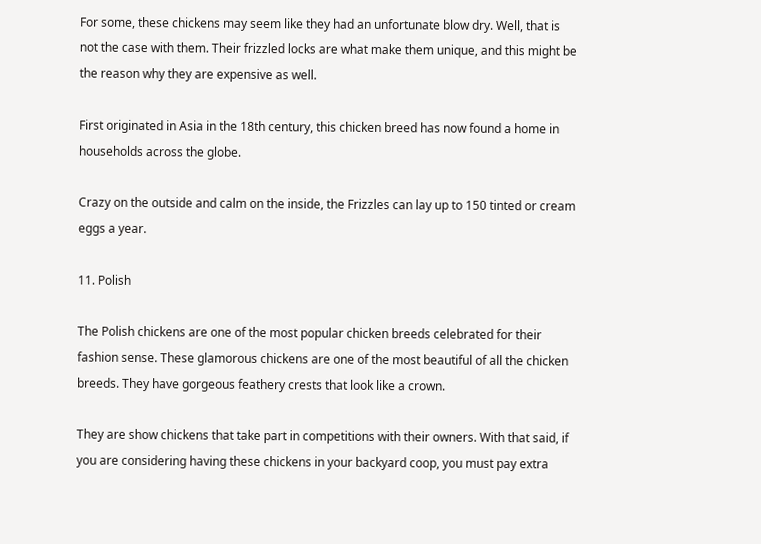For some, these chickens may seem like they had an unfortunate blow dry. Well, that is not the case with them. Their frizzled locks are what make them unique, and this might be the reason why they are expensive as well.

First originated in Asia in the 18th century, this chicken breed has now found a home in households across the globe.

Crazy on the outside and calm on the inside, the Frizzles can lay up to 150 tinted or cream eggs a year.

11. Polish

The Polish chickens are one of the most popular chicken breeds celebrated for their fashion sense. These glamorous chickens are one of the most beautiful of all the chicken breeds. They have gorgeous feathery crests that look like a crown.

They are show chickens that take part in competitions with their owners. With that said, if you are considering having these chickens in your backyard coop, you must pay extra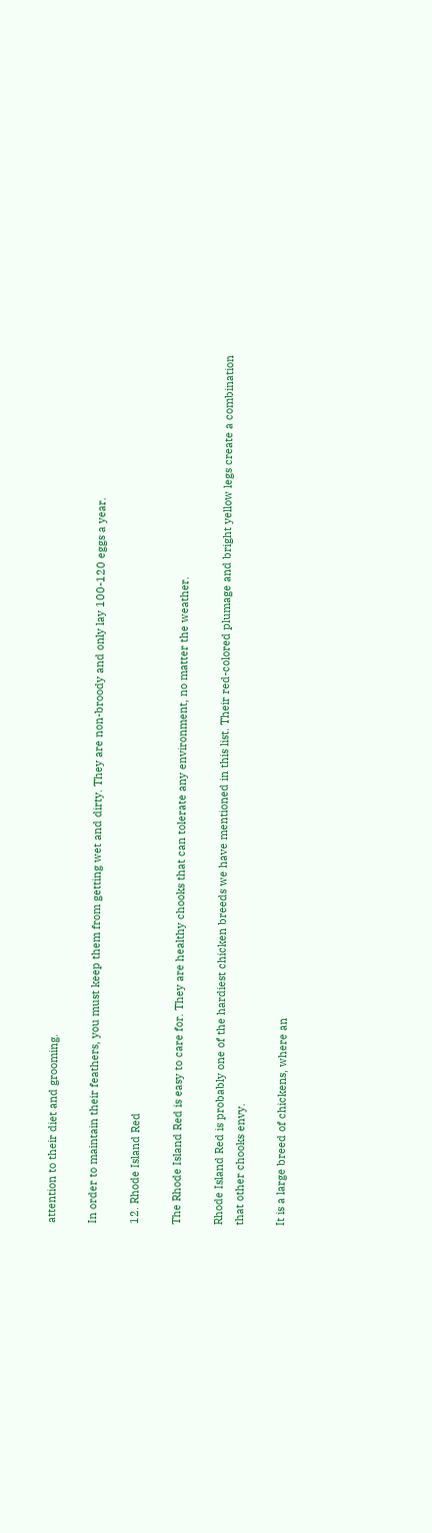attention to their diet and grooming.

In order to maintain their feathers, you must keep them from getting wet and dirty. They are non-broody and only lay 100-120 eggs a year.

12. Rhode Island Red

The Rhode Island Red is easy to care for. They are healthy chooks that can tolerate any environment, no matter the weather.

Rhode Island Red is probably one of the hardiest chicken breeds we have mentioned in this list. Their red-colored plumage and bright yellow legs create a combination that other chooks envy.

It is a large breed of chickens, where an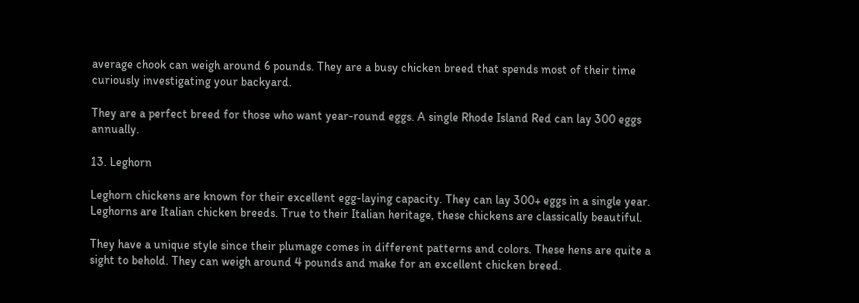average chook can weigh around 6 pounds. They are a busy chicken breed that spends most of their time curiously investigating your backyard.

They are a perfect breed for those who want year-round eggs. A single Rhode Island Red can lay 300 eggs annually.

13. Leghorn

Leghorn chickens are known for their excellent egg-laying capacity. They can lay 300+ eggs in a single year. Leghorns are Italian chicken breeds. True to their Italian heritage, these chickens are classically beautiful.

They have a unique style since their plumage comes in different patterns and colors. These hens are quite a sight to behold. They can weigh around 4 pounds and make for an excellent chicken breed.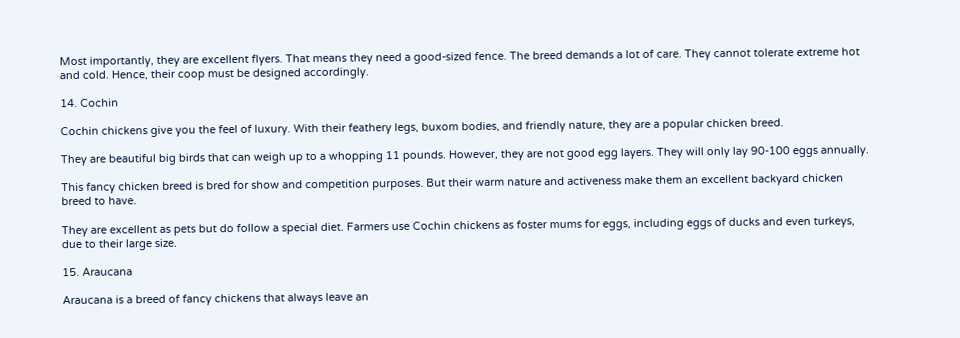Most importantly, they are excellent flyers. That means they need a good-sized fence. The breed demands a lot of care. They cannot tolerate extreme hot and cold. Hence, their coop must be designed accordingly.

14. Cochin

Cochin chickens give you the feel of luxury. With their feathery legs, buxom bodies, and friendly nature, they are a popular chicken breed.

They are beautiful big birds that can weigh up to a whopping 11 pounds. However, they are not good egg layers. They will only lay 90-100 eggs annually.

This fancy chicken breed is bred for show and competition purposes. But their warm nature and activeness make them an excellent backyard chicken breed to have.

They are excellent as pets but do follow a special diet. Farmers use Cochin chickens as foster mums for eggs, including eggs of ducks and even turkeys, due to their large size.

15. Araucana

Araucana is a breed of fancy chickens that always leave an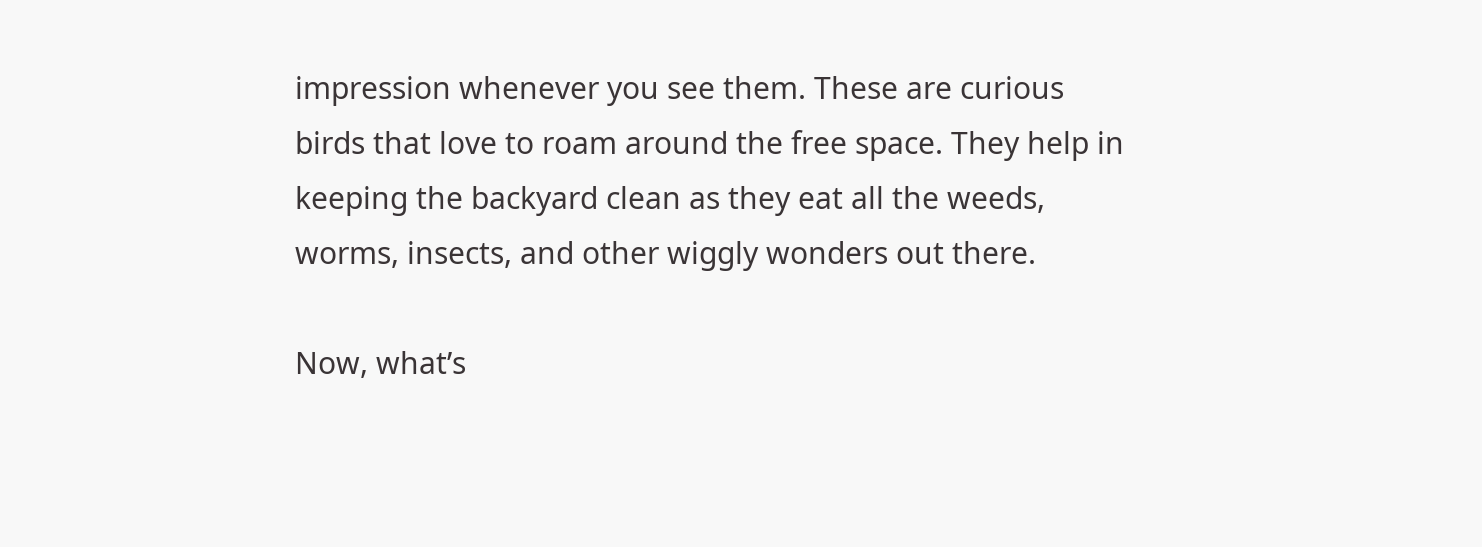impression whenever you see them. These are curious birds that love to roam around the free space. They help in keeping the backyard clean as they eat all the weeds, worms, insects, and other wiggly wonders out there.

Now, what’s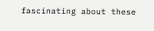fascinating about these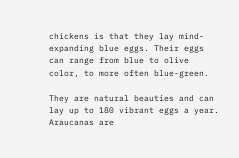chickens is that they lay mind-expanding blue eggs. Their eggs can range from blue to olive color, to more often blue-green.

They are natural beauties and can lay up to 180 vibrant eggs a year. Araucanas are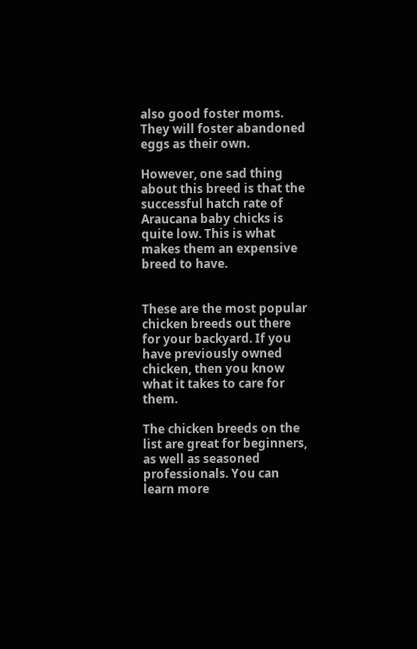also good foster moms. They will foster abandoned eggs as their own.

However, one sad thing about this breed is that the successful hatch rate of Araucana baby chicks is quite low. This is what makes them an expensive breed to have.


These are the most popular chicken breeds out there for your backyard. If you have previously owned chicken, then you know what it takes to care for them.

The chicken breeds on the list are great for beginners, as well as seasoned professionals. You can learn more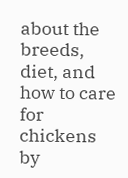about the breeds, diet, and how to care for chickens by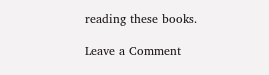reading these books.

Leave a Comment